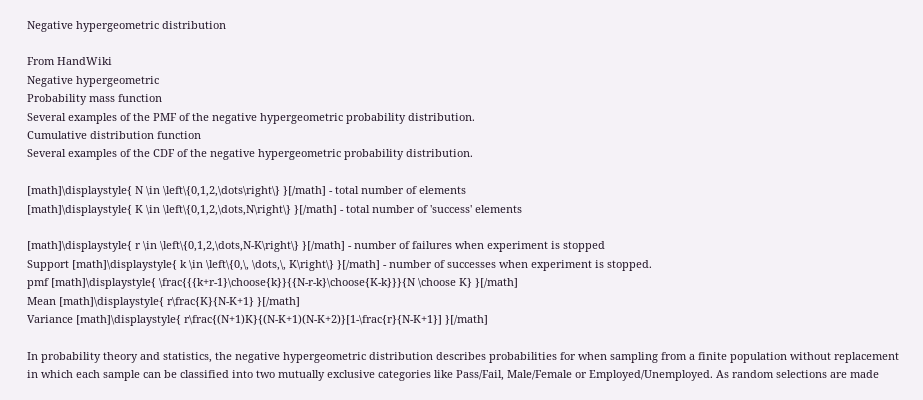Negative hypergeometric distribution

From HandWiki
Negative hypergeometric
Probability mass function
Several examples of the PMF of the negative hypergeometric probability distribution.
Cumulative distribution function
Several examples of the CDF of the negative hypergeometric probability distribution.

[math]\displaystyle{ N \in \left\{0,1,2,\dots\right\} }[/math] - total number of elements
[math]\displaystyle{ K \in \left\{0,1,2,\dots,N\right\} }[/math] - total number of 'success' elements

[math]\displaystyle{ r \in \left\{0,1,2,\dots,N-K\right\} }[/math] - number of failures when experiment is stopped
Support [math]\displaystyle{ k \in \left\{0,\, \dots,\, K\right\} }[/math] - number of successes when experiment is stopped.
pmf [math]\displaystyle{ \frac{{{k+r-1}\choose{k}}{{N-r-k}\choose{K-k}}}{N \choose K} }[/math]
Mean [math]\displaystyle{ r\frac{K}{N-K+1} }[/math]
Variance [math]\displaystyle{ r\frac{(N+1)K}{(N-K+1)(N-K+2)}[1-\frac{r}{N-K+1}] }[/math]

In probability theory and statistics, the negative hypergeometric distribution describes probabilities for when sampling from a finite population without replacement in which each sample can be classified into two mutually exclusive categories like Pass/Fail, Male/Female or Employed/Unemployed. As random selections are made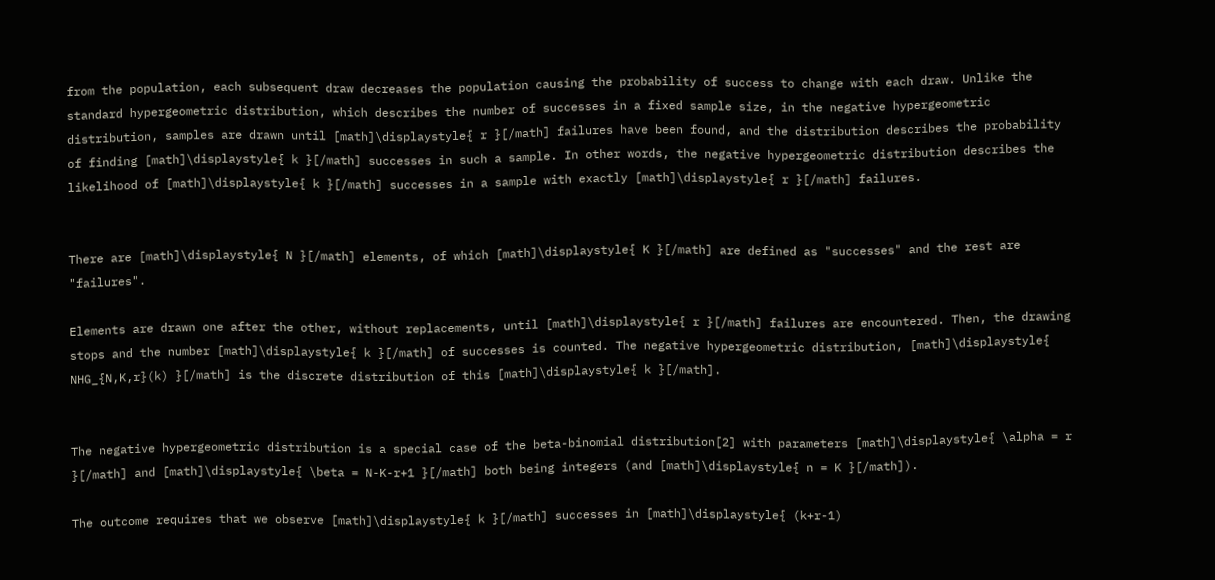from the population, each subsequent draw decreases the population causing the probability of success to change with each draw. Unlike the standard hypergeometric distribution, which describes the number of successes in a fixed sample size, in the negative hypergeometric distribution, samples are drawn until [math]\displaystyle{ r }[/math] failures have been found, and the distribution describes the probability of finding [math]\displaystyle{ k }[/math] successes in such a sample. In other words, the negative hypergeometric distribution describes the likelihood of [math]\displaystyle{ k }[/math] successes in a sample with exactly [math]\displaystyle{ r }[/math] failures.


There are [math]\displaystyle{ N }[/math] elements, of which [math]\displaystyle{ K }[/math] are defined as "successes" and the rest are "failures".

Elements are drawn one after the other, without replacements, until [math]\displaystyle{ r }[/math] failures are encountered. Then, the drawing stops and the number [math]\displaystyle{ k }[/math] of successes is counted. The negative hypergeometric distribution, [math]\displaystyle{ NHG_{N,K,r}(k) }[/math] is the discrete distribution of this [math]\displaystyle{ k }[/math].


The negative hypergeometric distribution is a special case of the beta-binomial distribution[2] with parameters [math]\displaystyle{ \alpha = r }[/math] and [math]\displaystyle{ \beta = N-K-r+1 }[/math] both being integers (and [math]\displaystyle{ n = K }[/math]).

The outcome requires that we observe [math]\displaystyle{ k }[/math] successes in [math]\displaystyle{ (k+r-1)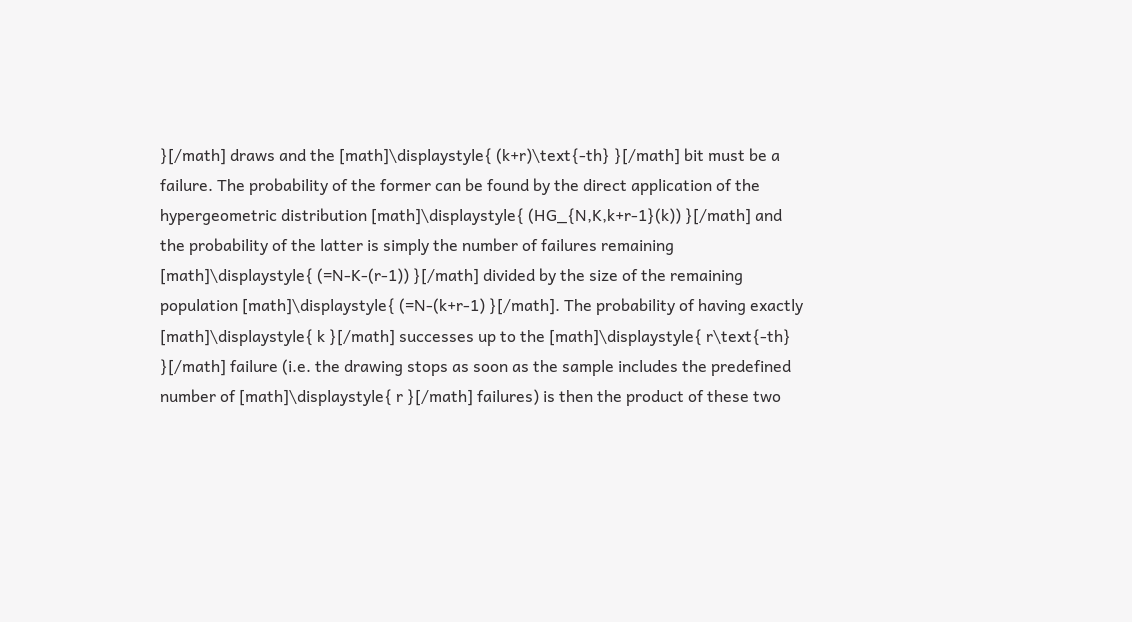}[/math] draws and the [math]\displaystyle{ (k+r)\text{-th} }[/math] bit must be a failure. The probability of the former can be found by the direct application of the hypergeometric distribution [math]\displaystyle{ (HG_{N,K,k+r-1}(k)) }[/math] and the probability of the latter is simply the number of failures remaining [math]\displaystyle{ (=N-K-(r-1)) }[/math] divided by the size of the remaining population [math]\displaystyle{ (=N-(k+r-1) }[/math]. The probability of having exactly [math]\displaystyle{ k }[/math] successes up to the [math]\displaystyle{ r\text{-th} }[/math] failure (i.e. the drawing stops as soon as the sample includes the predefined number of [math]\displaystyle{ r }[/math] failures) is then the product of these two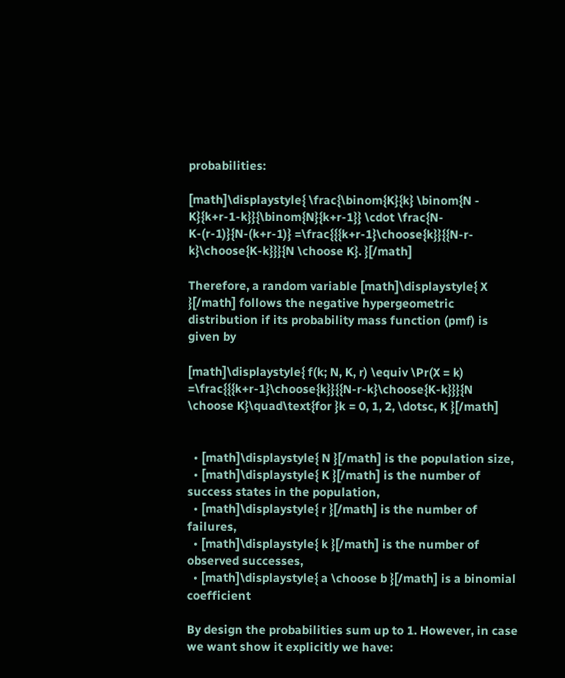probabilities:

[math]\displaystyle{ \frac{\binom{K}{k} \binom{N - K}{k+r-1-k}}{\binom{N}{k+r-1}} \cdot \frac{N-K-(r-1)}{N-(k+r-1)} =\frac{{{k+r-1}\choose{k}}{{N-r-k}\choose{K-k}}}{N \choose K}. }[/math]

Therefore, a random variable [math]\displaystyle{ X }[/math] follows the negative hypergeometric distribution if its probability mass function (pmf) is given by

[math]\displaystyle{ f(k; N, K, r) \equiv \Pr(X = k) =\frac{{{k+r-1}\choose{k}}{{N-r-k}\choose{K-k}}}{N \choose K}\quad\text{for }k = 0, 1, 2, \dotsc, K }[/math]


  • [math]\displaystyle{ N }[/math] is the population size,
  • [math]\displaystyle{ K }[/math] is the number of success states in the population,
  • [math]\displaystyle{ r }[/math] is the number of failures,
  • [math]\displaystyle{ k }[/math] is the number of observed successes,
  • [math]\displaystyle{ a \choose b }[/math] is a binomial coefficient

By design the probabilities sum up to 1. However, in case we want show it explicitly we have: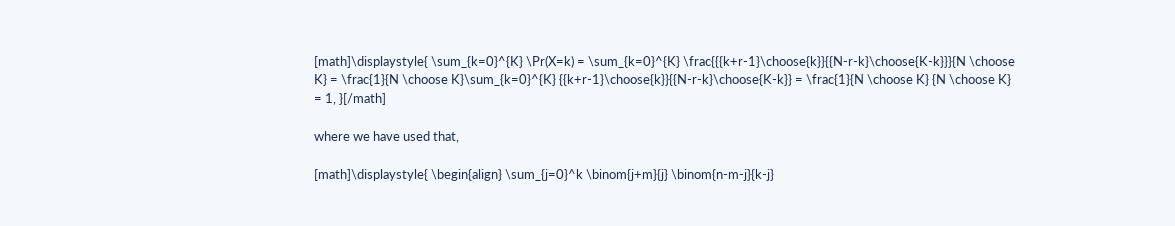[math]\displaystyle{ \sum_{k=0}^{K} \Pr(X=k) = \sum_{k=0}^{K} \frac{{{k+r-1}\choose{k}}{{N-r-k}\choose{K-k}}}{N \choose K} = \frac{1}{N \choose K}\sum_{k=0}^{K} {{k+r-1}\choose{k}}{{N-r-k}\choose{K-k}} = \frac{1}{N \choose K} {N \choose K} = 1, }[/math]

where we have used that,

[math]\displaystyle{ \begin{align} \sum_{j=0}^k \binom{j+m}{j} \binom{n-m-j}{k-j}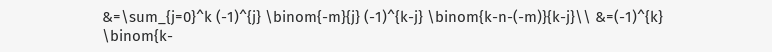&=\sum_{j=0}^k (-1)^{j} \binom{-m}{j} (-1)^{k-j} \binom{k-n-(-m)}{k-j}\\ &=(-1)^{k} \binom{k-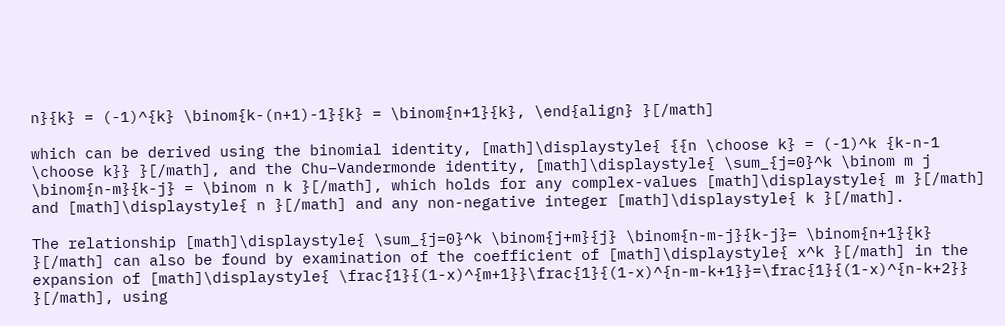n}{k} = (-1)^{k} \binom{k-(n+1)-1}{k} = \binom{n+1}{k}, \end{align} }[/math]

which can be derived using the binomial identity, [math]\displaystyle{ {{n \choose k} = (-1)^k {k-n-1 \choose k}} }[/math], and the Chu–Vandermonde identity, [math]\displaystyle{ \sum_{j=0}^k \binom m j \binom{n-m}{k-j} = \binom n k }[/math], which holds for any complex-values [math]\displaystyle{ m }[/math] and [math]\displaystyle{ n }[/math] and any non-negative integer [math]\displaystyle{ k }[/math].

The relationship [math]\displaystyle{ \sum_{j=0}^k \binom{j+m}{j} \binom{n-m-j}{k-j}= \binom{n+1}{k} }[/math] can also be found by examination of the coefficient of [math]\displaystyle{ x^k }[/math] in the expansion of [math]\displaystyle{ \frac{1}{(1-x)^{m+1}}\frac{1}{(1-x)^{n-m-k+1}}=\frac{1}{(1-x)^{n-k+2}} }[/math], using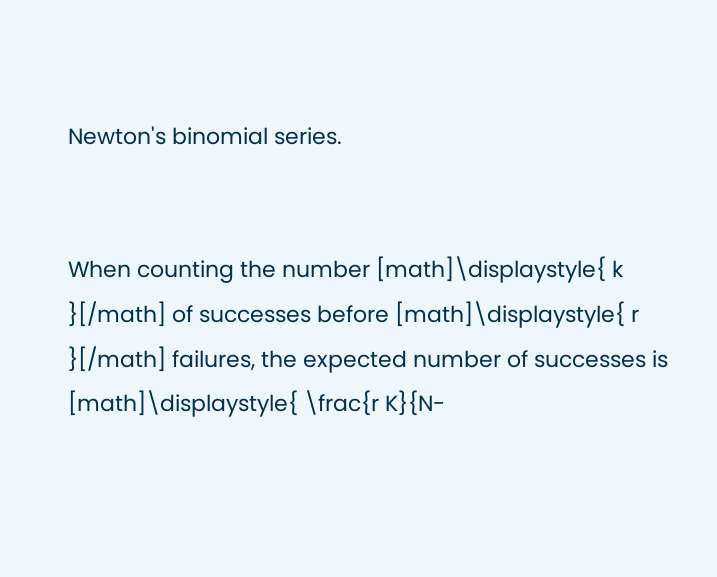Newton's binomial series.


When counting the number [math]\displaystyle{ k }[/math] of successes before [math]\displaystyle{ r }[/math] failures, the expected number of successes is [math]\displaystyle{ \frac{r K}{N-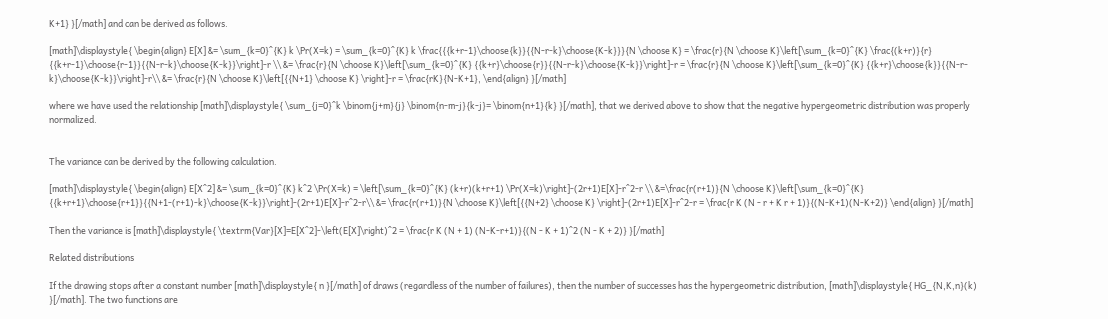K+1} }[/math] and can be derived as follows.

[math]\displaystyle{ \begin{align} E[X] &= \sum_{k=0}^{K} k \Pr(X=k) = \sum_{k=0}^{K} k \frac{{{k+r-1}\choose{k}}{{N-r-k}\choose{K-k}}}{N \choose K} = \frac{r}{N \choose K}\left[\sum_{k=0}^{K} \frac{(k+r)}{r} {{k+r-1}\choose{r-1}}{{N-r-k}\choose{K-k}}\right]-r \\ &= \frac{r}{N \choose K}\left[\sum_{k=0}^{K} {{k+r}\choose{r}}{{N-r-k}\choose{K-k}}\right]-r = \frac{r}{N \choose K}\left[\sum_{k=0}^{K} {{k+r}\choose{k}}{{N-r-k}\choose{K-k}}\right]-r\\ &= \frac{r}{N \choose K}\left[{{N+1} \choose K} \right]-r = \frac{rK}{N-K+1}, \end{align} }[/math]

where we have used the relationship [math]\displaystyle{ \sum_{j=0}^k \binom{j+m}{j} \binom{n-m-j}{k-j}= \binom{n+1}{k} }[/math], that we derived above to show that the negative hypergeometric distribution was properly normalized.


The variance can be derived by the following calculation.

[math]\displaystyle{ \begin{align} E[X^2] &= \sum_{k=0}^{K} k^2 \Pr(X=k) = \left[\sum_{k=0}^{K} (k+r)(k+r+1) \Pr(X=k)\right]-(2r+1)E[X]-r^2-r \\ &=\frac{r(r+1)}{N \choose K}\left[\sum_{k=0}^{K} {{k+r+1}\choose{r+1}}{{N+1-(r+1)-k}\choose{K-k}}\right]-(2r+1)E[X]-r^2-r\\ &= \frac{r(r+1)}{N \choose K}\left[{{N+2} \choose K} \right]-(2r+1)E[X]-r^2-r = \frac{r K (N - r + K r + 1)}{(N-K+1)(N-K+2)} \end{align} }[/math]

Then the variance is [math]\displaystyle{ \textrm{Var}[X]=E[X^2]-\left(E[X]\right)^2 = \frac{r K (N + 1) (N-K-r+1)}{(N - K + 1)^2 (N - K + 2)} }[/math]

Related distributions

If the drawing stops after a constant number [math]\displaystyle{ n }[/math] of draws (regardless of the number of failures), then the number of successes has the hypergeometric distribution, [math]\displaystyle{ HG_{N,K,n}(k) }[/math]. The two functions are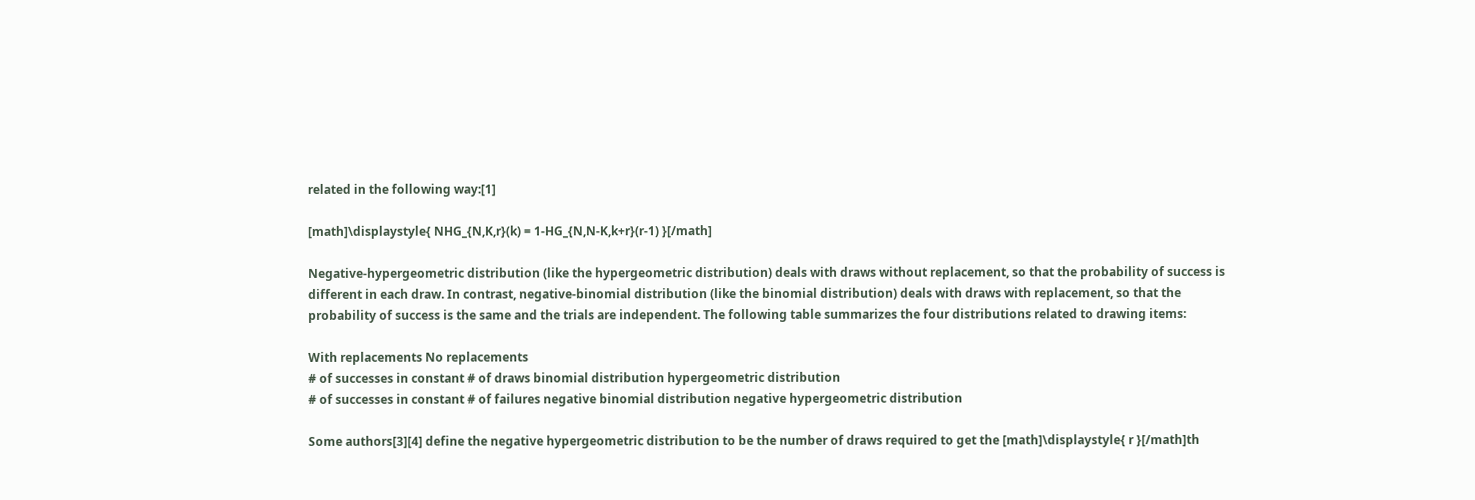related in the following way:[1]

[math]\displaystyle{ NHG_{N,K,r}(k) = 1-HG_{N,N-K,k+r}(r-1) }[/math]

Negative-hypergeometric distribution (like the hypergeometric distribution) deals with draws without replacement, so that the probability of success is different in each draw. In contrast, negative-binomial distribution (like the binomial distribution) deals with draws with replacement, so that the probability of success is the same and the trials are independent. The following table summarizes the four distributions related to drawing items:

With replacements No replacements
# of successes in constant # of draws binomial distribution hypergeometric distribution
# of successes in constant # of failures negative binomial distribution negative hypergeometric distribution

Some authors[3][4] define the negative hypergeometric distribution to be the number of draws required to get the [math]\displaystyle{ r }[/math]th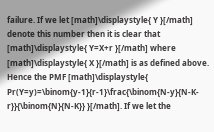failure. If we let [math]\displaystyle{ Y }[/math] denote this number then it is clear that [math]\displaystyle{ Y=X+r }[/math] where [math]\displaystyle{ X }[/math] is as defined above. Hence the PMF [math]\displaystyle{ Pr(Y=y)=\binom{y-1}{r-1}\frac{\binom{N-y}{N-K-r}}{\binom{N}{N-K}} }[/math]. If we let the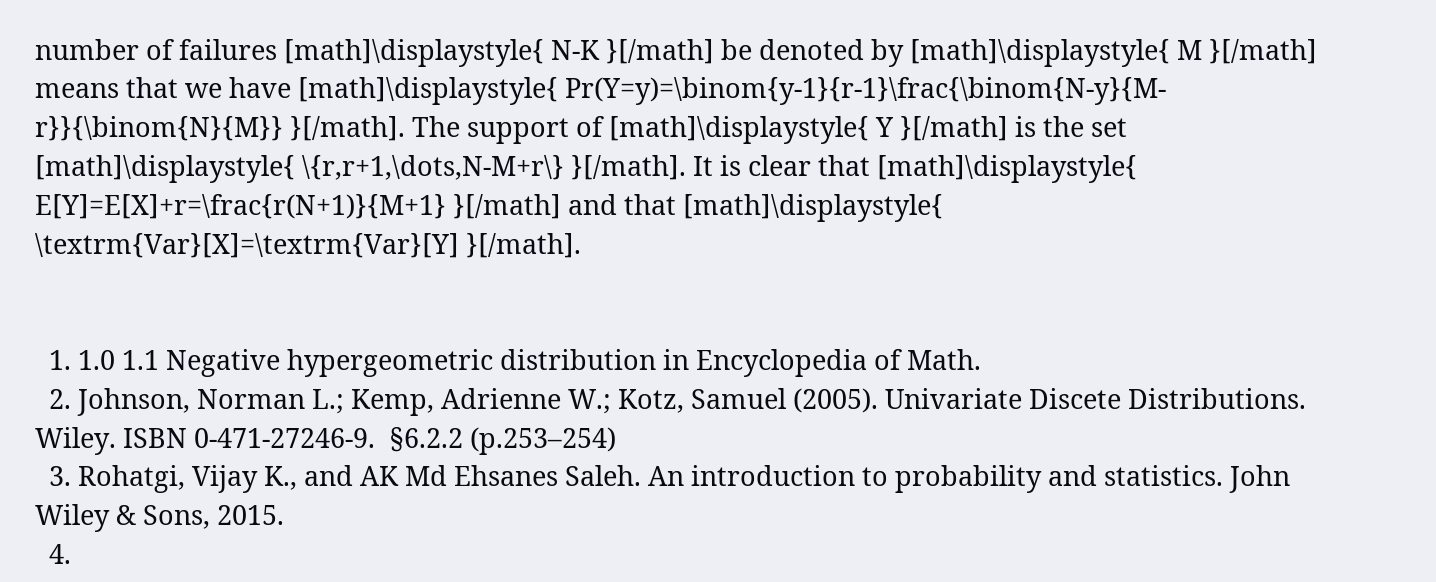number of failures [math]\displaystyle{ N-K }[/math] be denoted by [math]\displaystyle{ M }[/math] means that we have [math]\displaystyle{ Pr(Y=y)=\binom{y-1}{r-1}\frac{\binom{N-y}{M-r}}{\binom{N}{M}} }[/math]. The support of [math]\displaystyle{ Y }[/math] is the set [math]\displaystyle{ \{r,r+1,\dots,N-M+r\} }[/math]. It is clear that [math]\displaystyle{ E[Y]=E[X]+r=\frac{r(N+1)}{M+1} }[/math] and that [math]\displaystyle{ \textrm{Var}[X]=\textrm{Var}[Y] }[/math].


  1. 1.0 1.1 Negative hypergeometric distribution in Encyclopedia of Math.
  2. Johnson, Norman L.; Kemp, Adrienne W.; Kotz, Samuel (2005). Univariate Discete Distributions. Wiley. ISBN 0-471-27246-9.  §6.2.2 (p.253–254)
  3. Rohatgi, Vijay K., and AK Md Ehsanes Saleh. An introduction to probability and statistics. John Wiley & Sons, 2015.
  4.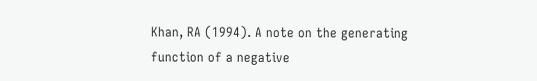Khan, RA (1994). A note on the generating function of a negative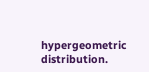hypergeometric distribution.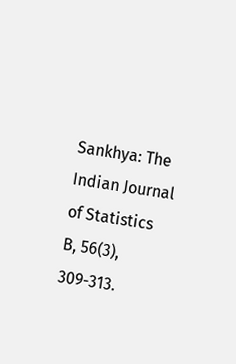Sankhya: The Indian Journal of Statistics B, 56(3), 309-313.